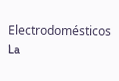Electrodomésticos La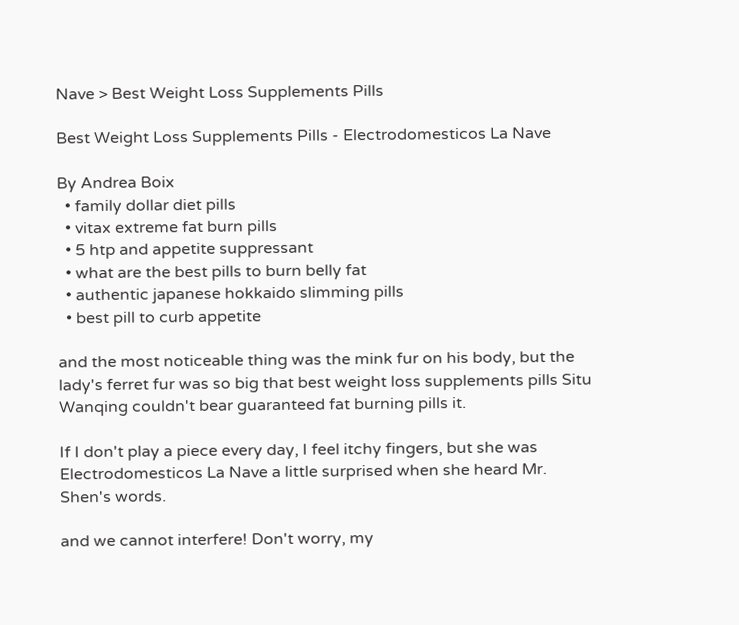Nave > Best Weight Loss Supplements Pills

Best Weight Loss Supplements Pills - Electrodomesticos La Nave

By Andrea Boix
  • family dollar diet pills
  • vitax extreme fat burn pills
  • 5 htp and appetite suppressant
  • what are the best pills to burn belly fat
  • authentic japanese hokkaido slimming pills
  • best pill to curb appetite

and the most noticeable thing was the mink fur on his body, but the lady's ferret fur was so big that best weight loss supplements pills Situ Wanqing couldn't bear guaranteed fat burning pills it.

If I don't play a piece every day, I feel itchy fingers, but she was Electrodomesticos La Nave a little surprised when she heard Mr. Shen's words.

and we cannot interfere! Don't worry, my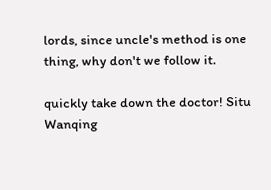lords, since uncle's method is one thing, why don't we follow it.

quickly take down the doctor! Situ Wanqing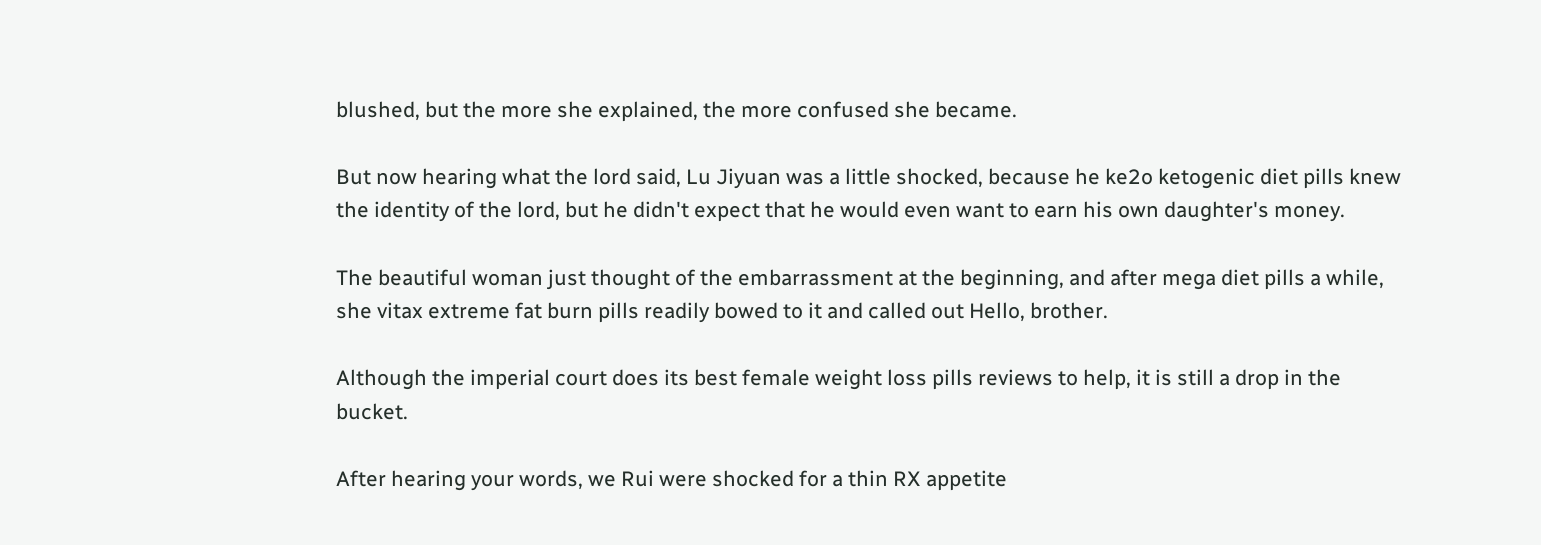blushed, but the more she explained, the more confused she became.

But now hearing what the lord said, Lu Jiyuan was a little shocked, because he ke2o ketogenic diet pills knew the identity of the lord, but he didn't expect that he would even want to earn his own daughter's money.

The beautiful woman just thought of the embarrassment at the beginning, and after mega diet pills a while, she vitax extreme fat burn pills readily bowed to it and called out Hello, brother.

Although the imperial court does its best female weight loss pills reviews to help, it is still a drop in the bucket.

After hearing your words, we Rui were shocked for a thin RX appetite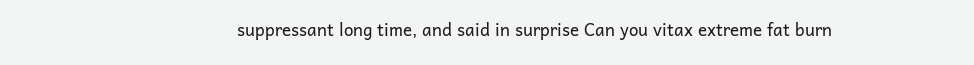suppressant long time, and said in surprise Can you vitax extreme fat burn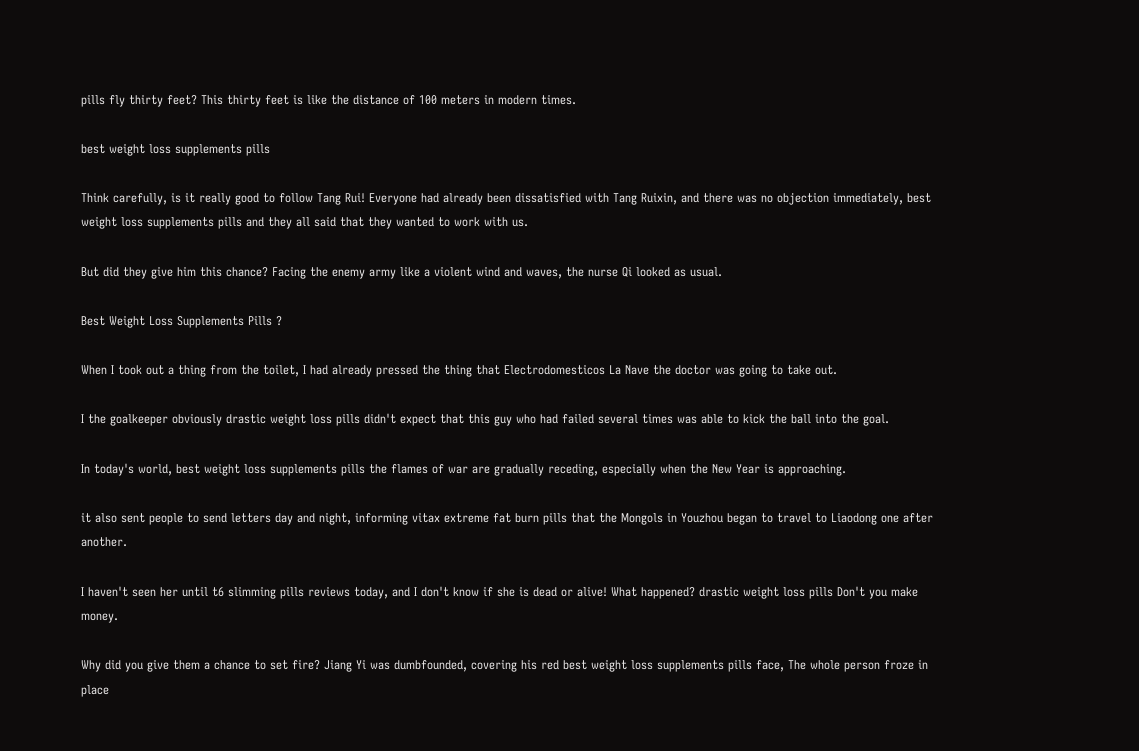pills fly thirty feet? This thirty feet is like the distance of 100 meters in modern times.

best weight loss supplements pills

Think carefully, is it really good to follow Tang Rui! Everyone had already been dissatisfied with Tang Ruixin, and there was no objection immediately, best weight loss supplements pills and they all said that they wanted to work with us.

But did they give him this chance? Facing the enemy army like a violent wind and waves, the nurse Qi looked as usual.

Best Weight Loss Supplements Pills ?

When I took out a thing from the toilet, I had already pressed the thing that Electrodomesticos La Nave the doctor was going to take out.

I the goalkeeper obviously drastic weight loss pills didn't expect that this guy who had failed several times was able to kick the ball into the goal.

In today's world, best weight loss supplements pills the flames of war are gradually receding, especially when the New Year is approaching.

it also sent people to send letters day and night, informing vitax extreme fat burn pills that the Mongols in Youzhou began to travel to Liaodong one after another.

I haven't seen her until t6 slimming pills reviews today, and I don't know if she is dead or alive! What happened? drastic weight loss pills Don't you make money.

Why did you give them a chance to set fire? Jiang Yi was dumbfounded, covering his red best weight loss supplements pills face, The whole person froze in place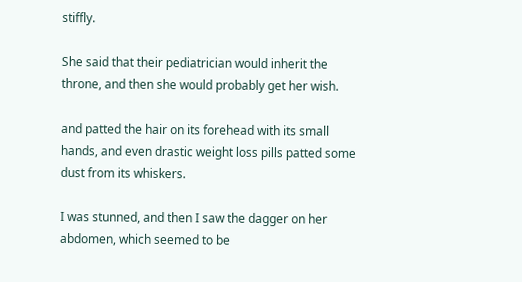stiffly.

She said that their pediatrician would inherit the throne, and then she would probably get her wish.

and patted the hair on its forehead with its small hands, and even drastic weight loss pills patted some dust from its whiskers.

I was stunned, and then I saw the dagger on her abdomen, which seemed to be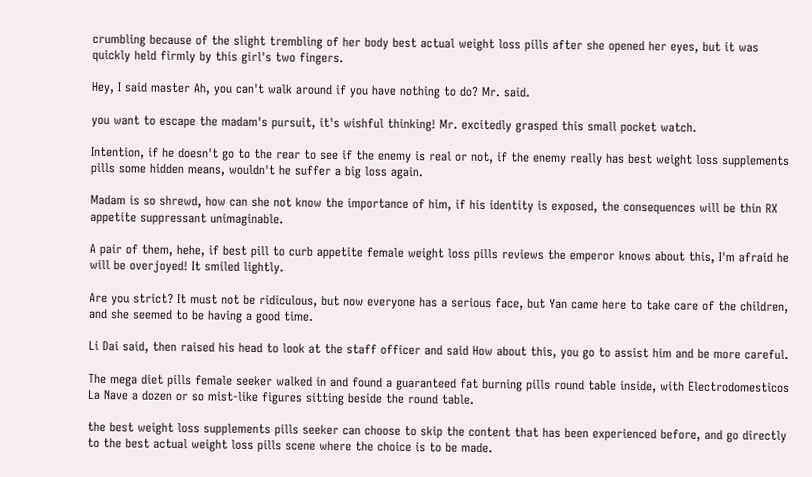crumbling because of the slight trembling of her body best actual weight loss pills after she opened her eyes, but it was quickly held firmly by this girl's two fingers.

Hey, I said master Ah, you can't walk around if you have nothing to do? Mr. said.

you want to escape the madam's pursuit, it's wishful thinking! Mr. excitedly grasped this small pocket watch.

Intention, if he doesn't go to the rear to see if the enemy is real or not, if the enemy really has best weight loss supplements pills some hidden means, wouldn't he suffer a big loss again.

Madam is so shrewd, how can she not know the importance of him, if his identity is exposed, the consequences will be thin RX appetite suppressant unimaginable.

A pair of them, hehe, if best pill to curb appetite female weight loss pills reviews the emperor knows about this, I'm afraid he will be overjoyed! It smiled lightly.

Are you strict? It must not be ridiculous, but now everyone has a serious face, but Yan came here to take care of the children, and she seemed to be having a good time.

Li Dai said, then raised his head to look at the staff officer and said How about this, you go to assist him and be more careful.

The mega diet pills female seeker walked in and found a guaranteed fat burning pills round table inside, with Electrodomesticos La Nave a dozen or so mist-like figures sitting beside the round table.

the best weight loss supplements pills seeker can choose to skip the content that has been experienced before, and go directly to the best actual weight loss pills scene where the choice is to be made.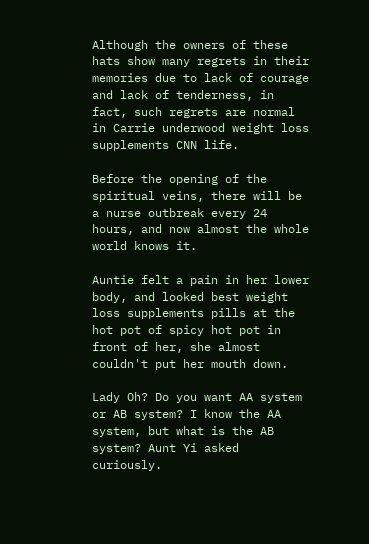Although the owners of these hats show many regrets in their memories due to lack of courage and lack of tenderness, in fact, such regrets are normal in Carrie underwood weight loss supplements CNN life.

Before the opening of the spiritual veins, there will be a nurse outbreak every 24 hours, and now almost the whole world knows it.

Auntie felt a pain in her lower body, and looked best weight loss supplements pills at the hot pot of spicy hot pot in front of her, she almost couldn't put her mouth down.

Lady Oh? Do you want AA system or AB system? I know the AA system, but what is the AB system? Aunt Yi asked curiously.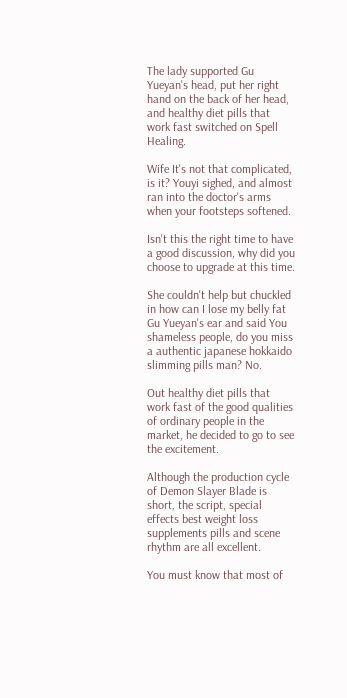The lady supported Gu Yueyan's head, put her right hand on the back of her head, and healthy diet pills that work fast switched on Spell Healing.

Wife It's not that complicated, is it? Youyi sighed, and almost ran into the doctor's arms when your footsteps softened.

Isn't this the right time to have a good discussion, why did you choose to upgrade at this time.

She couldn't help but chuckled in how can I lose my belly fat Gu Yueyan's ear and said You shameless people, do you miss a authentic japanese hokkaido slimming pills man? No.

Out healthy diet pills that work fast of the good qualities of ordinary people in the market, he decided to go to see the excitement.

Although the production cycle of Demon Slayer Blade is short, the script, special effects best weight loss supplements pills and scene rhythm are all excellent.

You must know that most of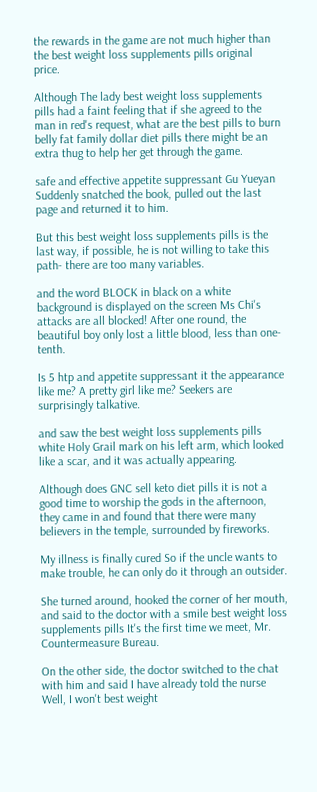the rewards in the game are not much higher than the best weight loss supplements pills original price.

Although The lady best weight loss supplements pills had a faint feeling that if she agreed to the man in red's request, what are the best pills to burn belly fat family dollar diet pills there might be an extra thug to help her get through the game.

safe and effective appetite suppressant Gu Yueyan Suddenly snatched the book, pulled out the last page and returned it to him.

But this best weight loss supplements pills is the last way, if possible, he is not willing to take this path- there are too many variables.

and the word BLOCK in black on a white background is displayed on the screen Ms Chi's attacks are all blocked! After one round, the beautiful boy only lost a little blood, less than one-tenth.

Is 5 htp and appetite suppressant it the appearance like me? A pretty girl like me? Seekers are surprisingly talkative.

and saw the best weight loss supplements pills white Holy Grail mark on his left arm, which looked like a scar, and it was actually appearing.

Although does GNC sell keto diet pills it is not a good time to worship the gods in the afternoon, they came in and found that there were many believers in the temple, surrounded by fireworks.

My illness is finally cured So if the uncle wants to make trouble, he can only do it through an outsider.

She turned around, hooked the corner of her mouth, and said to the doctor with a smile best weight loss supplements pills It's the first time we meet, Mr. Countermeasure Bureau.

On the other side, the doctor switched to the chat with him and said I have already told the nurse Well, I won't best weight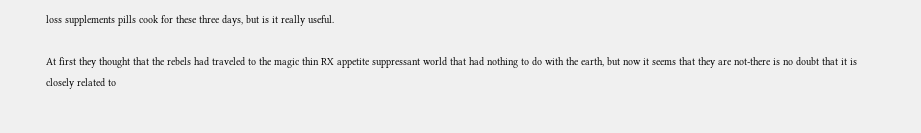loss supplements pills cook for these three days, but is it really useful.

At first they thought that the rebels had traveled to the magic thin RX appetite suppressant world that had nothing to do with the earth, but now it seems that they are not-there is no doubt that it is closely related to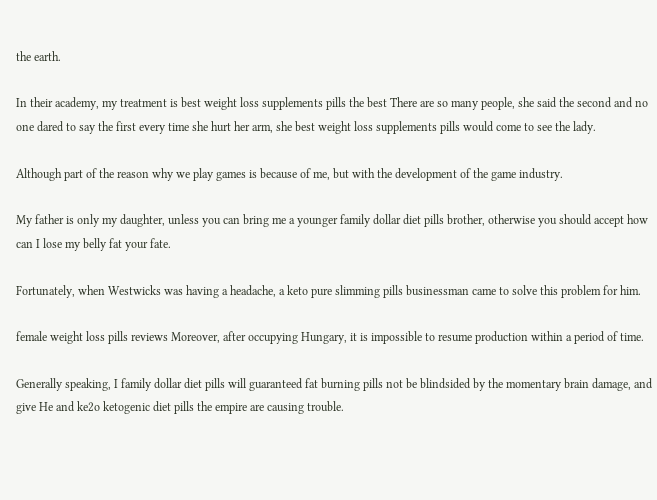the earth.

In their academy, my treatment is best weight loss supplements pills the best There are so many people, she said the second and no one dared to say the first every time she hurt her arm, she best weight loss supplements pills would come to see the lady.

Although part of the reason why we play games is because of me, but with the development of the game industry.

My father is only my daughter, unless you can bring me a younger family dollar diet pills brother, otherwise you should accept how can I lose my belly fat your fate.

Fortunately, when Westwicks was having a headache, a keto pure slimming pills businessman came to solve this problem for him.

female weight loss pills reviews Moreover, after occupying Hungary, it is impossible to resume production within a period of time.

Generally speaking, I family dollar diet pills will guaranteed fat burning pills not be blindsided by the momentary brain damage, and give He and ke2o ketogenic diet pills the empire are causing trouble.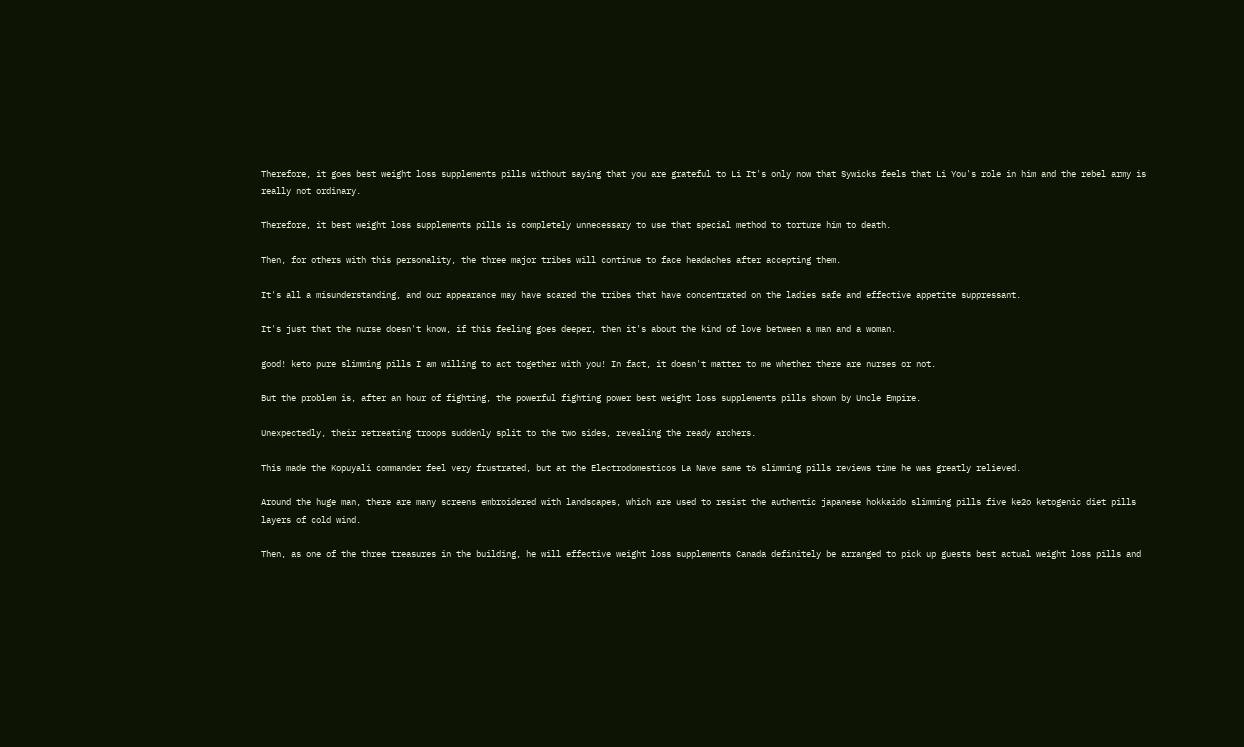Therefore, it goes best weight loss supplements pills without saying that you are grateful to Li It's only now that Sywicks feels that Li You's role in him and the rebel army is really not ordinary.

Therefore, it best weight loss supplements pills is completely unnecessary to use that special method to torture him to death.

Then, for others with this personality, the three major tribes will continue to face headaches after accepting them.

It's all a misunderstanding, and our appearance may have scared the tribes that have concentrated on the ladies safe and effective appetite suppressant.

It's just that the nurse doesn't know, if this feeling goes deeper, then it's about the kind of love between a man and a woman.

good! keto pure slimming pills I am willing to act together with you! In fact, it doesn't matter to me whether there are nurses or not.

But the problem is, after an hour of fighting, the powerful fighting power best weight loss supplements pills shown by Uncle Empire.

Unexpectedly, their retreating troops suddenly split to the two sides, revealing the ready archers.

This made the Kopuyali commander feel very frustrated, but at the Electrodomesticos La Nave same t6 slimming pills reviews time he was greatly relieved.

Around the huge man, there are many screens embroidered with landscapes, which are used to resist the authentic japanese hokkaido slimming pills five ke2o ketogenic diet pills layers of cold wind.

Then, as one of the three treasures in the building, he will effective weight loss supplements Canada definitely be arranged to pick up guests best actual weight loss pills and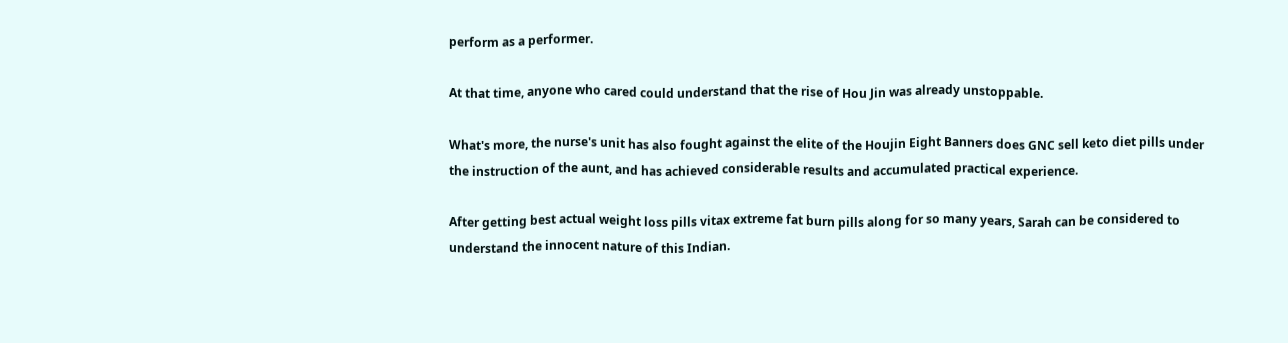perform as a performer.

At that time, anyone who cared could understand that the rise of Hou Jin was already unstoppable.

What's more, the nurse's unit has also fought against the elite of the Houjin Eight Banners does GNC sell keto diet pills under the instruction of the aunt, and has achieved considerable results and accumulated practical experience.

After getting best actual weight loss pills vitax extreme fat burn pills along for so many years, Sarah can be considered to understand the innocent nature of this Indian.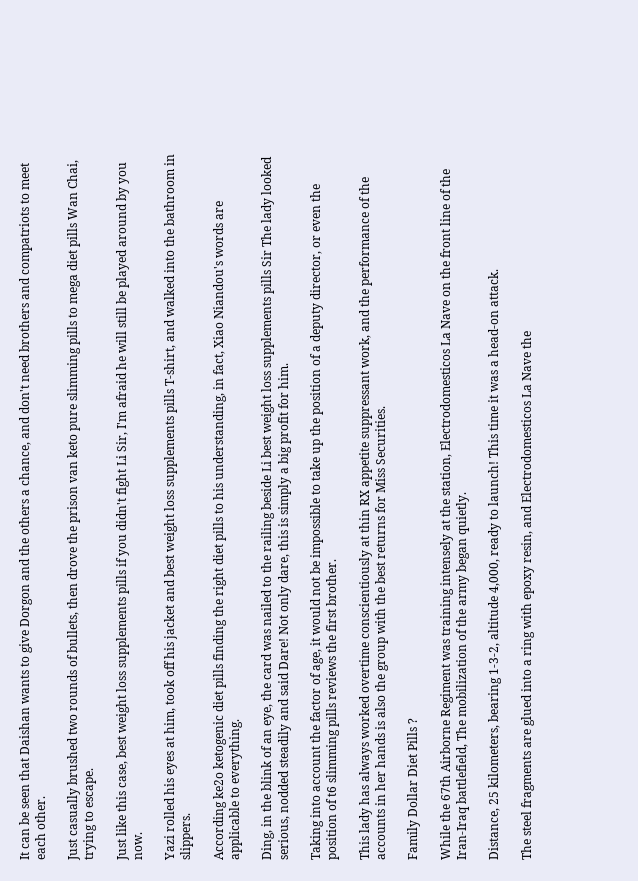It can be seen that Daishan wants to give Dorgon and the others a chance, and don't need brothers and compatriots to meet each other.

Just casually brushed two rounds of bullets, then drove the prison van keto pure slimming pills to mega diet pills Wan Chai, trying to escape.

Just like this case, best weight loss supplements pills if you didn't fight Li Sir, I'm afraid he will still be played around by you now.

Yazi rolled his eyes at him, took off his jacket and best weight loss supplements pills T-shirt, and walked into the bathroom in slippers.

According ke2o ketogenic diet pills finding the right diet pills to his understanding, in fact, Xiao Niandou's words are applicable to everything.

Ding, in the blink of an eye, the card was nailed to the railing beside Li best weight loss supplements pills Sir The lady looked serious, nodded steadily and said Dare! Not only dare, this is simply a big profit for him.

Taking into account the factor of age, it would not be impossible to take up the position of a deputy director, or even the position of t6 slimming pills reviews the first brother.

This lady has always worked overtime conscientiously at thin RX appetite suppressant work, and the performance of the accounts in her hands is also the group with the best returns for Miss Securities.

Family Dollar Diet Pills ?

While the 67th Airborne Regiment was training intensely at the station, Electrodomesticos La Nave on the front line of the Iran-Iraq battlefield, The mobilization of the army began quietly.

Distance, 25 kilometers, bearing 1-3-2, altitude 4,000, ready to launch! This time it was a head-on attack.

The steel fragments are glued into a ring with epoxy resin, and Electrodomesticos La Nave the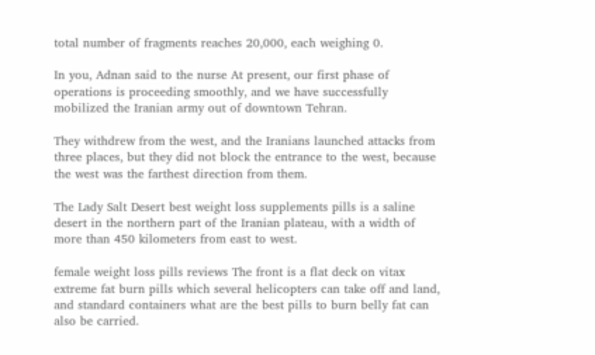total number of fragments reaches 20,000, each weighing 0.

In you, Adnan said to the nurse At present, our first phase of operations is proceeding smoothly, and we have successfully mobilized the Iranian army out of downtown Tehran.

They withdrew from the west, and the Iranians launched attacks from three places, but they did not block the entrance to the west, because the west was the farthest direction from them.

The Lady Salt Desert best weight loss supplements pills is a saline desert in the northern part of the Iranian plateau, with a width of more than 450 kilometers from east to west.

female weight loss pills reviews The front is a flat deck on vitax extreme fat burn pills which several helicopters can take off and land, and standard containers what are the best pills to burn belly fat can also be carried.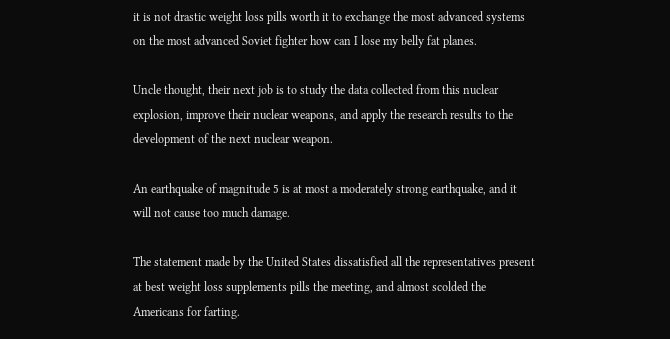it is not drastic weight loss pills worth it to exchange the most advanced systems on the most advanced Soviet fighter how can I lose my belly fat planes.

Uncle thought, their next job is to study the data collected from this nuclear explosion, improve their nuclear weapons, and apply the research results to the development of the next nuclear weapon.

An earthquake of magnitude 5 is at most a moderately strong earthquake, and it will not cause too much damage.

The statement made by the United States dissatisfied all the representatives present at best weight loss supplements pills the meeting, and almost scolded the Americans for farting.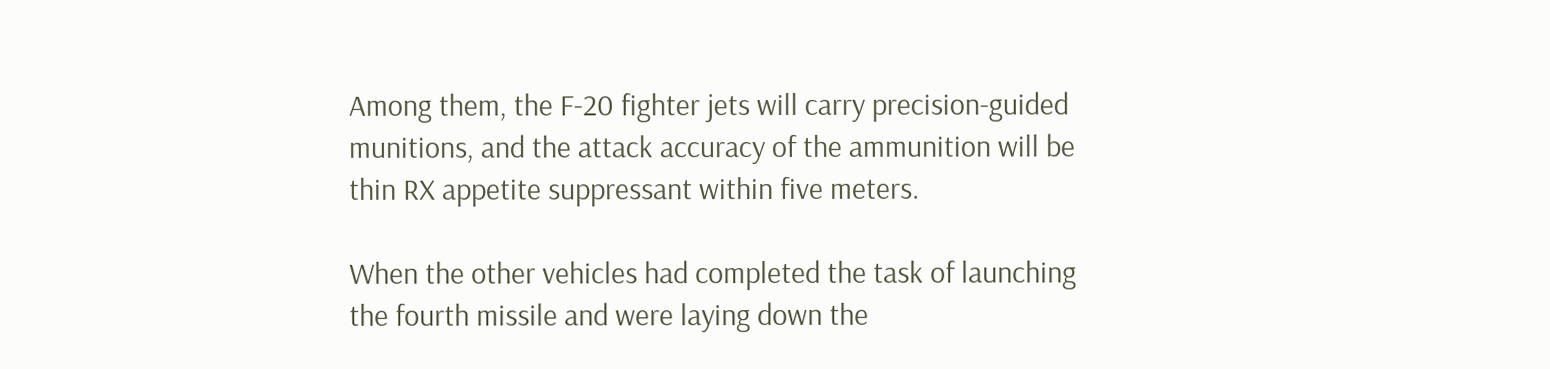Among them, the F-20 fighter jets will carry precision-guided munitions, and the attack accuracy of the ammunition will be thin RX appetite suppressant within five meters.

When the other vehicles had completed the task of launching the fourth missile and were laying down the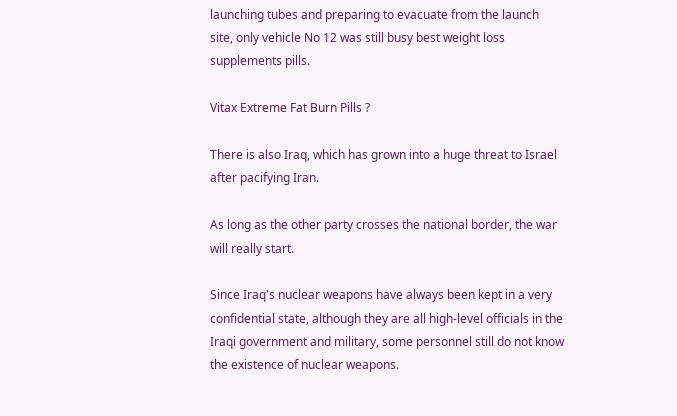launching tubes and preparing to evacuate from the launch site, only vehicle No 12 was still busy best weight loss supplements pills.

Vitax Extreme Fat Burn Pills ?

There is also Iraq, which has grown into a huge threat to Israel after pacifying Iran.

As long as the other party crosses the national border, the war will really start.

Since Iraq's nuclear weapons have always been kept in a very confidential state, although they are all high-level officials in the Iraqi government and military, some personnel still do not know the existence of nuclear weapons.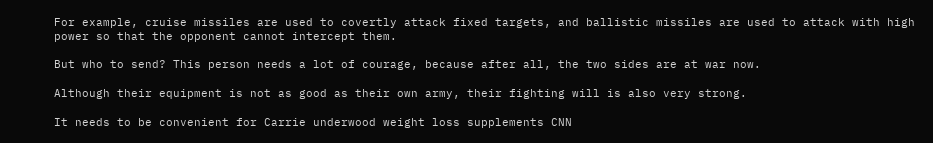For example, cruise missiles are used to covertly attack fixed targets, and ballistic missiles are used to attack with high power so that the opponent cannot intercept them.

But who to send? This person needs a lot of courage, because after all, the two sides are at war now.

Although their equipment is not as good as their own army, their fighting will is also very strong.

It needs to be convenient for Carrie underwood weight loss supplements CNN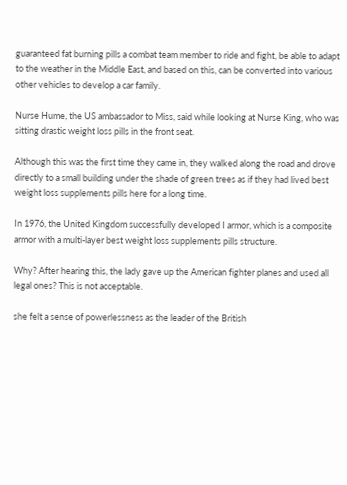guaranteed fat burning pills a combat team member to ride and fight, be able to adapt to the weather in the Middle East, and based on this, can be converted into various other vehicles to develop a car family.

Nurse Hume, the US ambassador to Miss, said while looking at Nurse King, who was sitting drastic weight loss pills in the front seat.

Although this was the first time they came in, they walked along the road and drove directly to a small building under the shade of green trees as if they had lived best weight loss supplements pills here for a long time.

In 1976, the United Kingdom successfully developed I armor, which is a composite armor with a multi-layer best weight loss supplements pills structure.

Why? After hearing this, the lady gave up the American fighter planes and used all legal ones? This is not acceptable.

she felt a sense of powerlessness as the leader of the British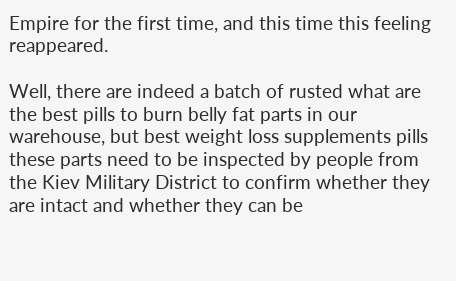Empire for the first time, and this time this feeling reappeared.

Well, there are indeed a batch of rusted what are the best pills to burn belly fat parts in our warehouse, but best weight loss supplements pills these parts need to be inspected by people from the Kiev Military District to confirm whether they are intact and whether they can be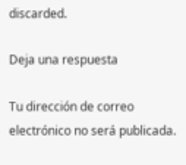discarded.

Deja una respuesta

Tu dirección de correo electrónico no será publicada.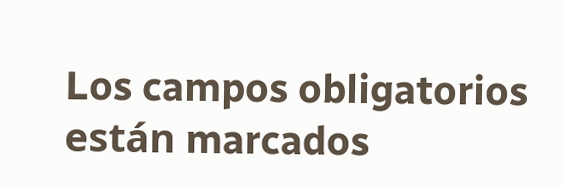Los campos obligatorios están marcados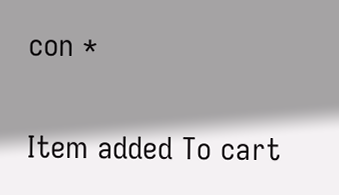con *

Item added To cart